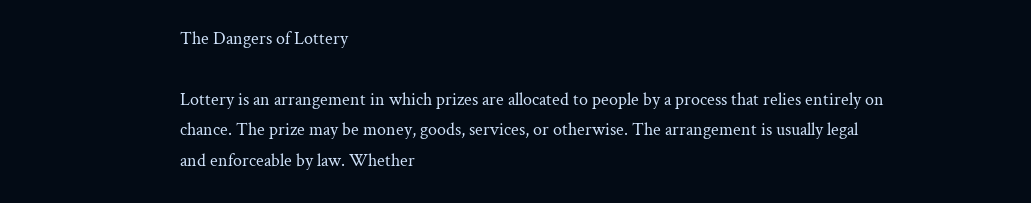The Dangers of Lottery

Lottery is an arrangement in which prizes are allocated to people by a process that relies entirely on chance. The prize may be money, goods, services, or otherwise. The arrangement is usually legal and enforceable by law. Whether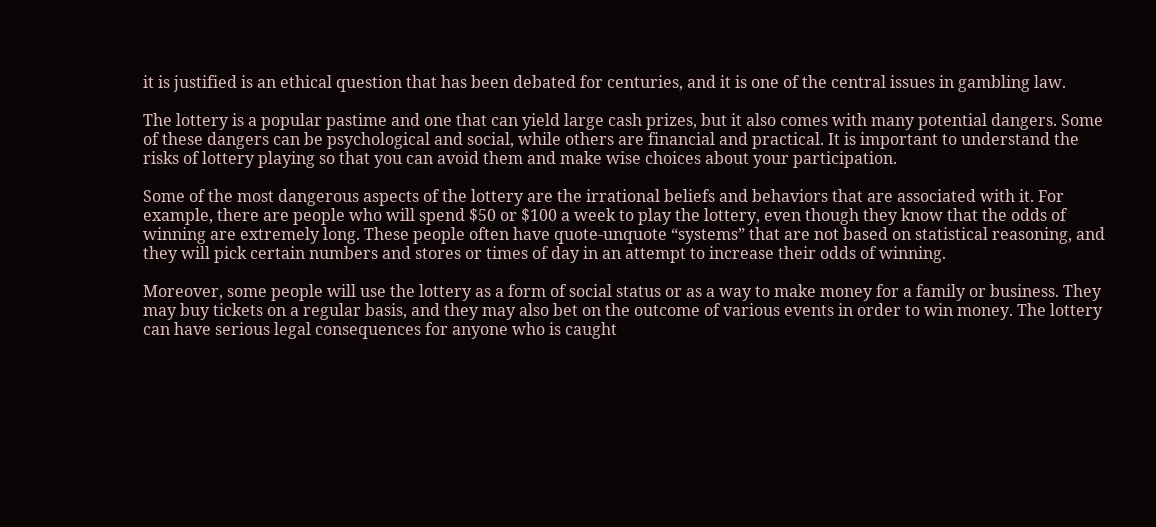it is justified is an ethical question that has been debated for centuries, and it is one of the central issues in gambling law.

The lottery is a popular pastime and one that can yield large cash prizes, but it also comes with many potential dangers. Some of these dangers can be psychological and social, while others are financial and practical. It is important to understand the risks of lottery playing so that you can avoid them and make wise choices about your participation.

Some of the most dangerous aspects of the lottery are the irrational beliefs and behaviors that are associated with it. For example, there are people who will spend $50 or $100 a week to play the lottery, even though they know that the odds of winning are extremely long. These people often have quote-unquote “systems” that are not based on statistical reasoning, and they will pick certain numbers and stores or times of day in an attempt to increase their odds of winning.

Moreover, some people will use the lottery as a form of social status or as a way to make money for a family or business. They may buy tickets on a regular basis, and they may also bet on the outcome of various events in order to win money. The lottery can have serious legal consequences for anyone who is caught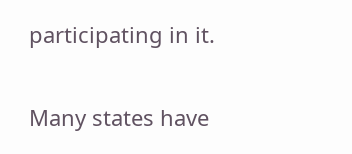participating in it.

Many states have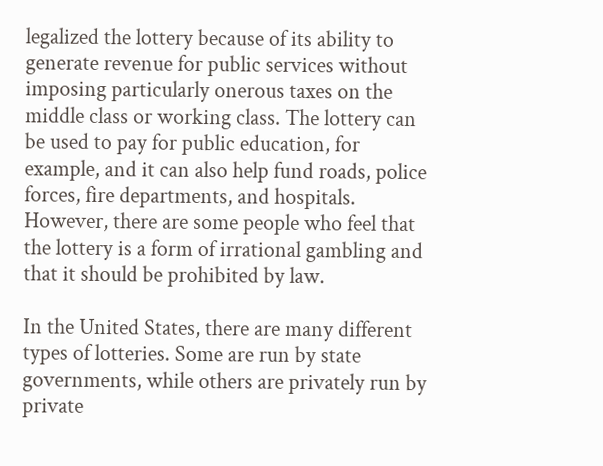legalized the lottery because of its ability to generate revenue for public services without imposing particularly onerous taxes on the middle class or working class. The lottery can be used to pay for public education, for example, and it can also help fund roads, police forces, fire departments, and hospitals. However, there are some people who feel that the lottery is a form of irrational gambling and that it should be prohibited by law.

In the United States, there are many different types of lotteries. Some are run by state governments, while others are privately run by private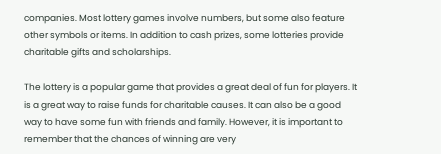companies. Most lottery games involve numbers, but some also feature other symbols or items. In addition to cash prizes, some lotteries provide charitable gifts and scholarships.

The lottery is a popular game that provides a great deal of fun for players. It is a great way to raise funds for charitable causes. It can also be a good way to have some fun with friends and family. However, it is important to remember that the chances of winning are very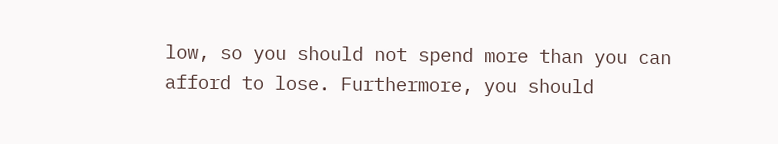low, so you should not spend more than you can afford to lose. Furthermore, you should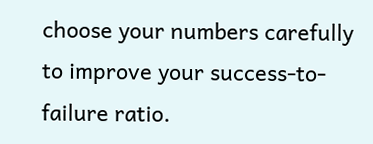choose your numbers carefully to improve your success-to-failure ratio.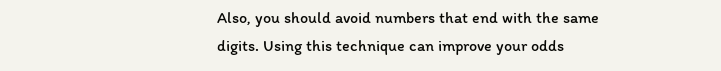Also, you should avoid numbers that end with the same digits. Using this technique can improve your odds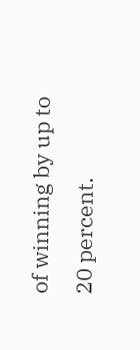of winning by up to 20 percent.